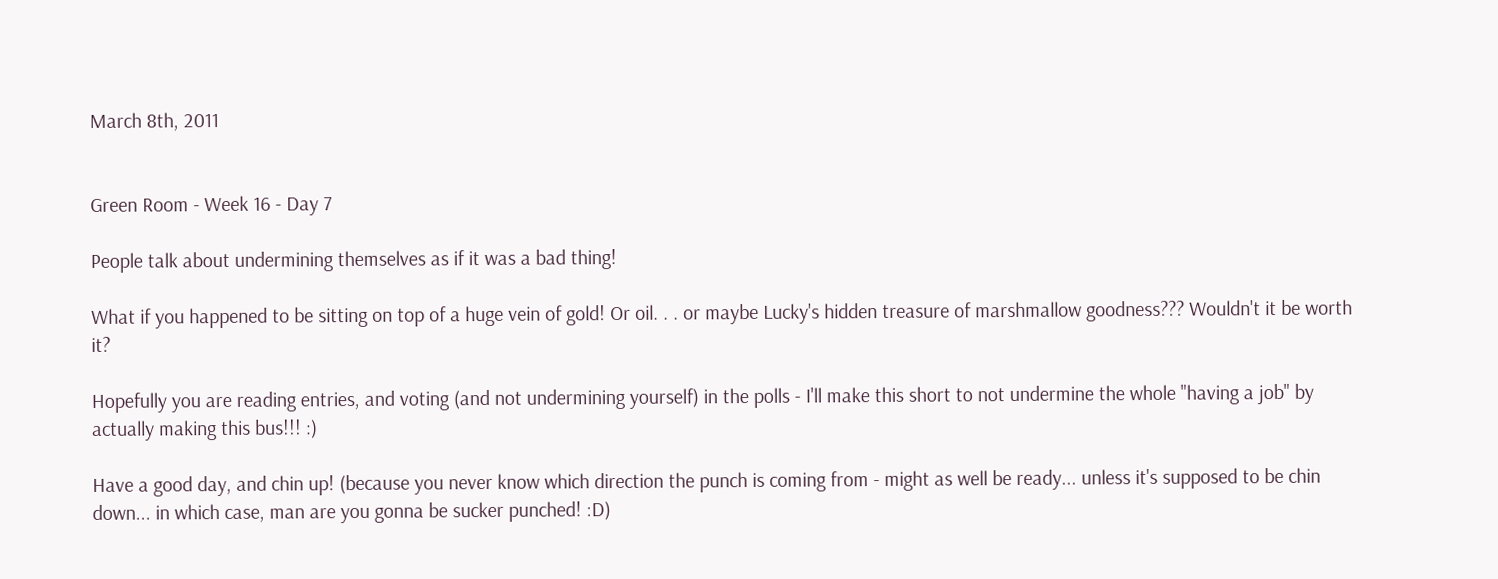March 8th, 2011


Green Room - Week 16 - Day 7

People talk about undermining themselves as if it was a bad thing!

What if you happened to be sitting on top of a huge vein of gold! Or oil. . . or maybe Lucky's hidden treasure of marshmallow goodness??? Wouldn't it be worth it?

Hopefully you are reading entries, and voting (and not undermining yourself) in the polls - I'll make this short to not undermine the whole "having a job" by actually making this bus!!! :)

Have a good day, and chin up! (because you never know which direction the punch is coming from - might as well be ready... unless it's supposed to be chin down... in which case, man are you gonna be sucker punched! :D)